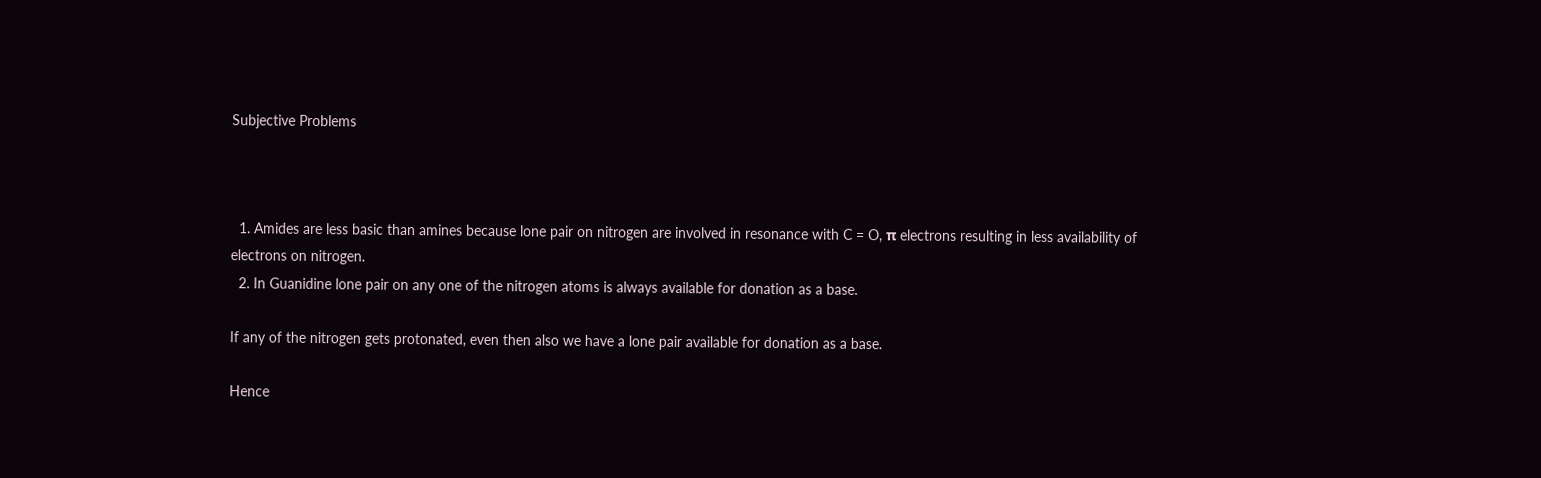Subjective Problems



  1. Amides are less basic than amines because lone pair on nitrogen are involved in resonance with C = O, π electrons resulting in less availability of electrons on nitrogen.
  2. In Guanidine lone pair on any one of the nitrogen atoms is always available for donation as a base.

If any of the nitrogen gets protonated, even then also we have a lone pair available for donation as a base.

Hence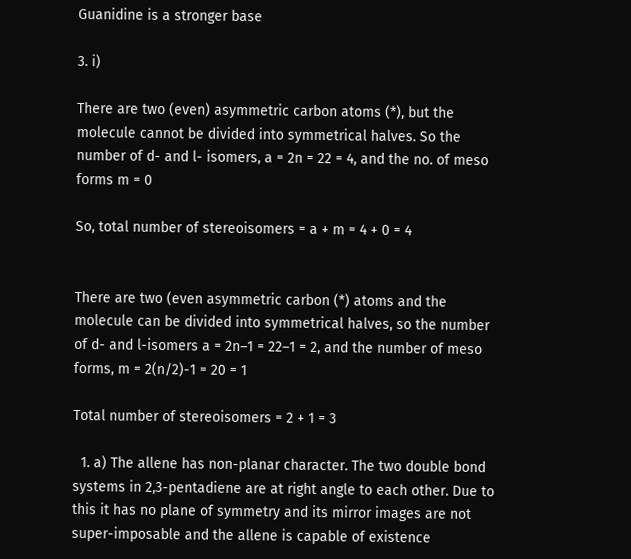Guanidine is a stronger base

3. i)

There are two (even) asymmetric carbon atoms (*), but the molecule cannot be divided into symmetrical halves. So the number of d- and l- isomers, a = 2n = 22 = 4, and the no. of meso forms m = 0

So, total number of stereoisomers = a + m = 4 + 0 = 4


There are two (even asymmetric carbon (*) atoms and the molecule can be divided into symmetrical halves, so the number of d- and l-isomers a = 2n–1 = 22–1 = 2, and the number of meso forms, m = 2(n/2)-1 = 20 = 1

Total number of stereoisomers = 2 + 1 = 3

  1. a) The allene has non-planar character. The two double bond systems in 2,3-pentadiene are at right angle to each other. Due to this it has no plane of symmetry and its mirror images are not super-imposable and the allene is capable of existence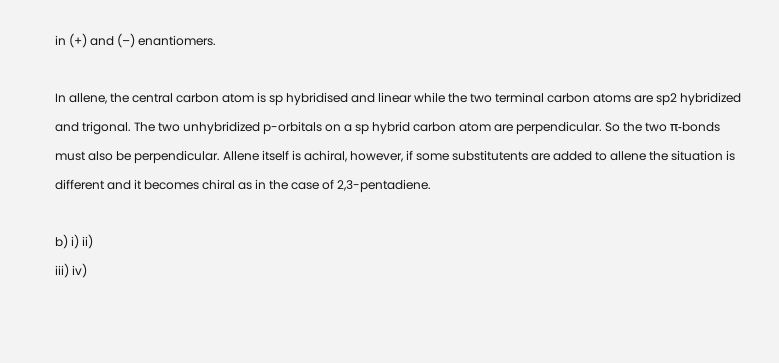in (+) and (–) enantiomers.

In allene, the central carbon atom is sp hybridised and linear while the two terminal carbon atoms are sp2 hybridized and trigonal. The two unhybridized p-orbitals on a sp hybrid carbon atom are perpendicular. So the two π-bonds must also be perpendicular. Allene itself is achiral, however, if some substitutents are added to allene the situation is different and it becomes chiral as in the case of 2,3-pentadiene.

b) i) ii)
iii) iv)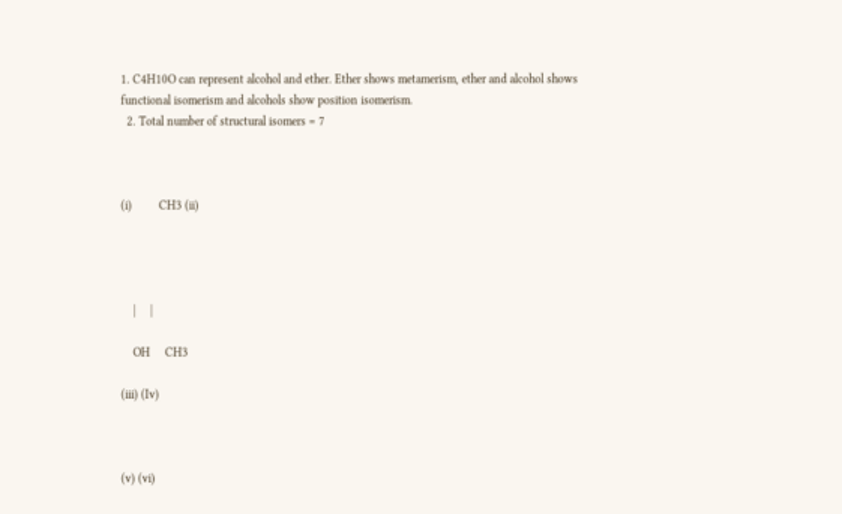1. C4H10O can represent alcohol and ether. Ether shows metamerism, ether and alcohol shows functional isomerism and alcohols show position isomerism.
  2. Total number of structural isomers = 7



(i)         CH3 (ii)




    |     |

    OH     CH3

(iii) (Iv)



(v) (vi)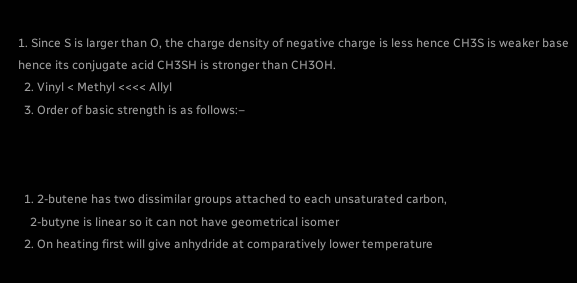1. Since S is larger than O, the charge density of negative charge is less hence CH3S is weaker base hence its conjugate acid CH3SH is stronger than CH3OH.
  2. Vinyl < Methyl <<<< Allyl
  3. Order of basic strength is as follows:–



  1. 2-butene has two dissimilar groups attached to each unsaturated carbon,
    2-butyne is linear so it can not have geometrical isomer
  2. On heating first will give anhydride at comparatively lower temperature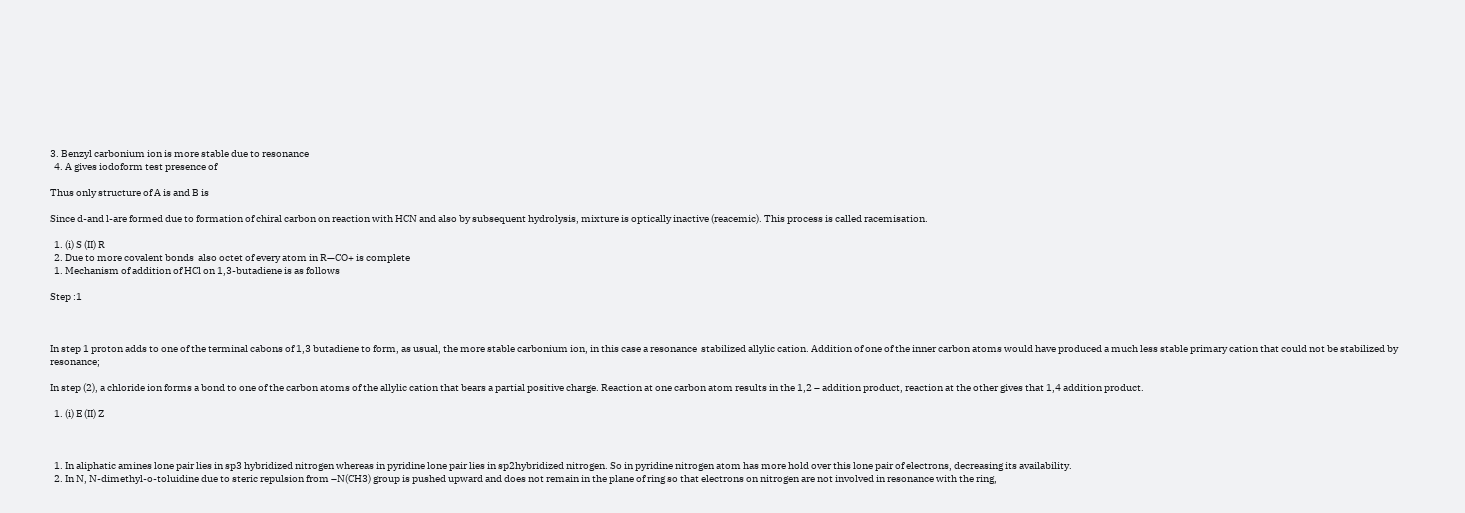3. Benzyl carbonium ion is more stable due to resonance
  4. A gives iodoform test presence of

Thus only structure of A is and B is

Since d-and l-are formed due to formation of chiral carbon on reaction with HCN and also by subsequent hydrolysis, mixture is optically inactive (reacemic). This process is called racemisation.

  1. (i) S (II) R
  2. Due to more covalent bonds  also octet of every atom in R—CO+ is complete
  1. Mechanism of addition of HCl on 1,3-butadiene is as follows

Step :1



In step 1 proton adds to one of the terminal cabons of 1,3 butadiene to form, as usual, the more stable carbonium ion, in this case a resonance  stabilized allylic cation. Addition of one of the inner carbon atoms would have produced a much less stable primary cation that could not be stabilized by resonance;

In step (2), a chloride ion forms a bond to one of the carbon atoms of the allylic cation that bears a partial positive charge. Reaction at one carbon atom results in the 1,2 – addition product, reaction at the other gives that 1,4 addition product.

  1. (i) E (II) Z



  1. In aliphatic amines lone pair lies in sp3 hybridized nitrogen whereas in pyridine lone pair lies in sp2hybridized nitrogen. So in pyridine nitrogen atom has more hold over this lone pair of electrons, decreasing its availability.
  2. In N, N-dimethyl-o-toluidine due to steric repulsion from –N(CH3) group is pushed upward and does not remain in the plane of ring so that electrons on nitrogen are not involved in resonance with the ring,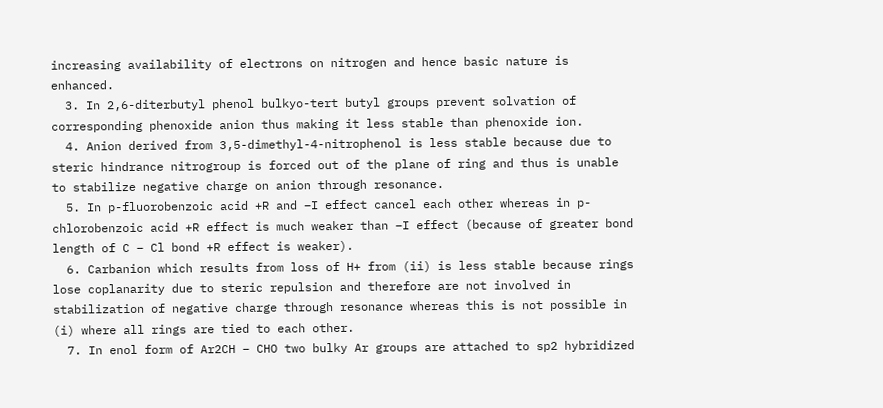increasing availability of electrons on nitrogen and hence basic nature is enhanced.
  3. In 2,6-diterbutyl phenol bulkyo-tert butyl groups prevent solvation of corresponding phenoxide anion thus making it less stable than phenoxide ion.
  4. Anion derived from 3,5-dimethyl-4-nitrophenol is less stable because due to steric hindrance nitrogroup is forced out of the plane of ring and thus is unable to stabilize negative charge on anion through resonance.
  5. In p-fluorobenzoic acid +R and –I effect cancel each other whereas in p-chlorobenzoic acid +R effect is much weaker than –I effect (because of greater bond length of C – Cl bond +R effect is weaker).
  6. Carbanion which results from loss of H+ from (ii) is less stable because rings lose coplanarity due to steric repulsion and therefore are not involved in stabilization of negative charge through resonance whereas this is not possible in (i) where all rings are tied to each other.
  7. In enol form of Ar2CH – CHO two bulky Ar groups are attached to sp2 hybridized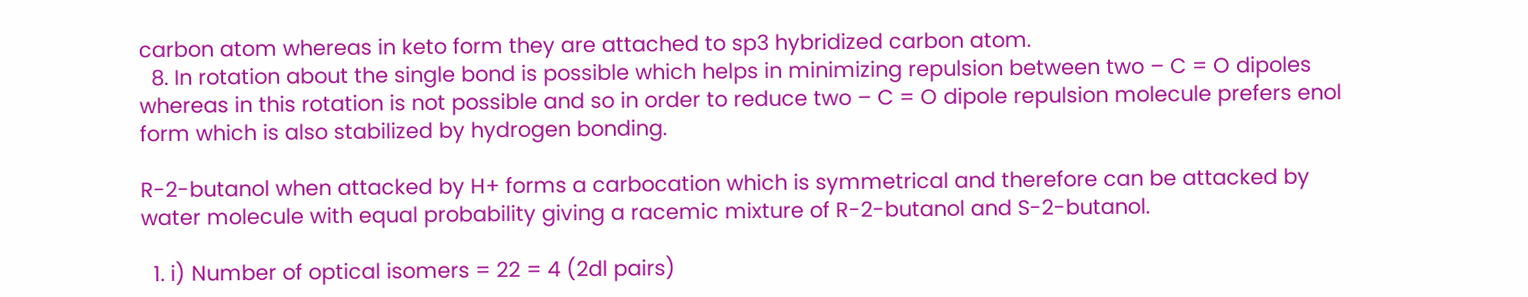carbon atom whereas in keto form they are attached to sp3 hybridized carbon atom.
  8. In rotation about the single bond is possible which helps in minimizing repulsion between two – C = O dipoles whereas in this rotation is not possible and so in order to reduce two – C = O dipole repulsion molecule prefers enol form which is also stabilized by hydrogen bonding.

R-2-butanol when attacked by H+ forms a carbocation which is symmetrical and therefore can be attacked by water molecule with equal probability giving a racemic mixture of R-2-butanol and S-2-butanol.

  1. i) Number of optical isomers = 22 = 4 (2dl pairs)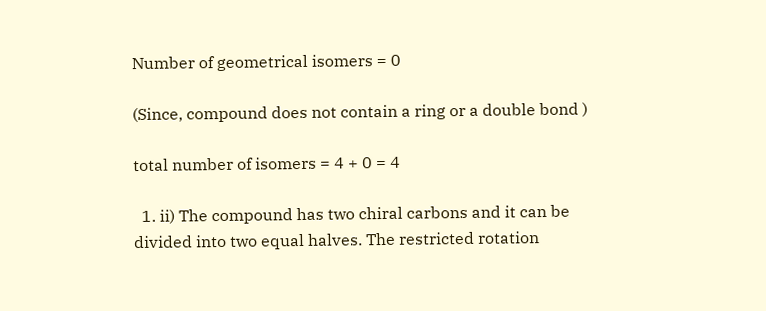Number of geometrical isomers = 0

(Since, compound does not contain a ring or a double bond )

total number of isomers = 4 + 0 = 4

  1. ii) The compound has two chiral carbons and it can be divided into two equal halves. The restricted rotation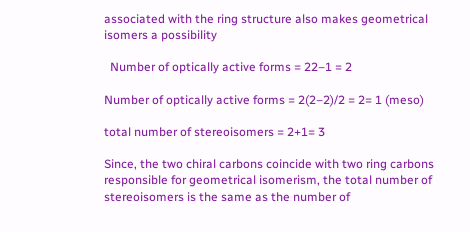associated with the ring structure also makes geometrical isomers a possibility

  Number of optically active forms = 22–1 = 2

Number of optically active forms = 2(2–2)/2 = 2= 1 (meso)

total number of stereoisomers = 2+1= 3

Since, the two chiral carbons coincide with two ring carbons responsible for geometrical isomerism, the total number of stereoisomers is the same as the number of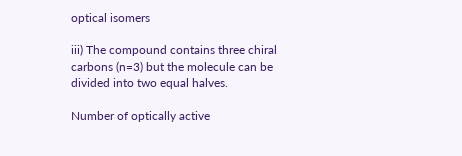optical isomers

iii) The compound contains three chiral carbons (n=3) but the molecule can be divided into two equal halves.

Number of optically active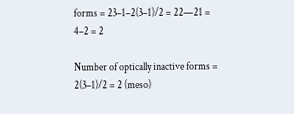forms = 23–1–2(3–1)/2 = 22—21 = 4–2 = 2

Number of optically inactive forms = 2(3–1)/2 = 2 (meso)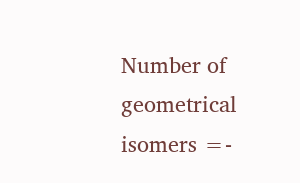Number of geometrical isomers =-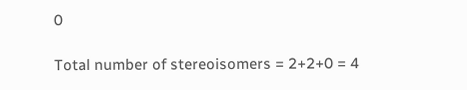0

Total number of stereoisomers = 2+2+0 = 4